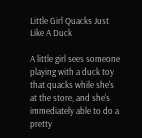Little Girl Quacks Just Like A Duck

A little girl sees someone playing with a duck toy that quacks while she's at the store, and she's immediately able to do a pretty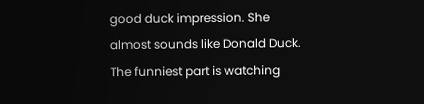good duck impression. She almost sounds like Donald Duck. The funniest part is watching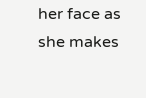her face as she makes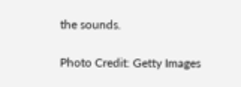the sounds.

Photo Credit: Getty Images